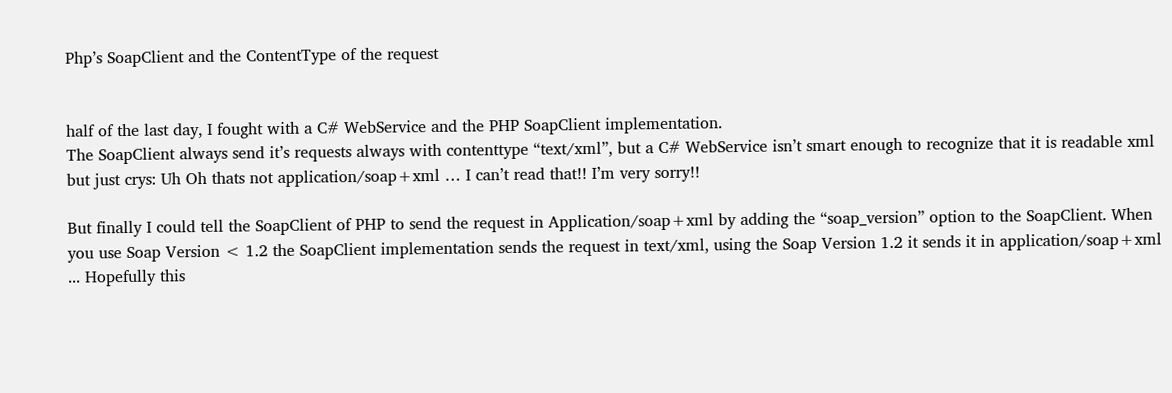Php’s SoapClient and the ContentType of the request


half of the last day, I fought with a C# WebService and the PHP SoapClient implementation.
The SoapClient always send it’s requests always with contenttype “text/xml”, but a C# WebService isn’t smart enough to recognize that it is readable xml but just crys: Uh Oh thats not application/soap+xml … I can’t read that!! I’m very sorry!!

But finally I could tell the SoapClient of PHP to send the request in Application/soap+xml by adding the “soap_version” option to the SoapClient. When you use Soap Version < 1.2 the SoapClient implementation sends the request in text/xml, using the Soap Version 1.2 it sends it in application/soap+xml ... Hopefully this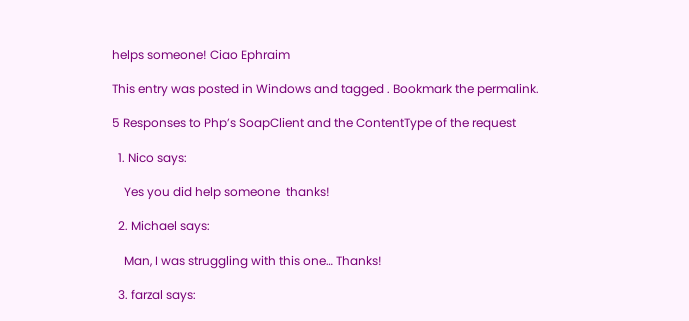helps someone! Ciao Ephraim

This entry was posted in Windows and tagged . Bookmark the permalink.

5 Responses to Php’s SoapClient and the ContentType of the request

  1. Nico says:

    Yes you did help someone  thanks!

  2. Michael says:

    Man, I was struggling with this one… Thanks!

  3. farzal says: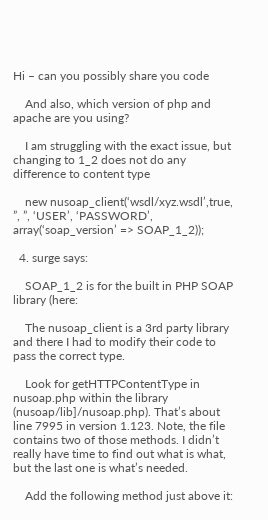Hi – can you possibly share you code

    And also, which version of php and apache are you using?

    I am struggling with the exact issue, but changing to 1_2 does not do any difference to content type

    new nusoap_client(‘wsdl/xyz.wsdl’,true, ”, ”, ‘USER’, ‘PASSWORD’, array(‘soap_version’ => SOAP_1_2));

  4. surge says:

    SOAP_1_2 is for the built in PHP SOAP library (here:

    The nusoap_client is a 3rd party library and there I had to modify their code to pass the correct type.

    Look for getHTTPContentType in nusoap.php within the library (nusoap/lib]/nusoap.php). That’s about line 7995 in version 1.123. Note, the file contains two of those methods. I didn’t really have time to find out what is what, but the last one is what’s needed.

    Add the following method just above it: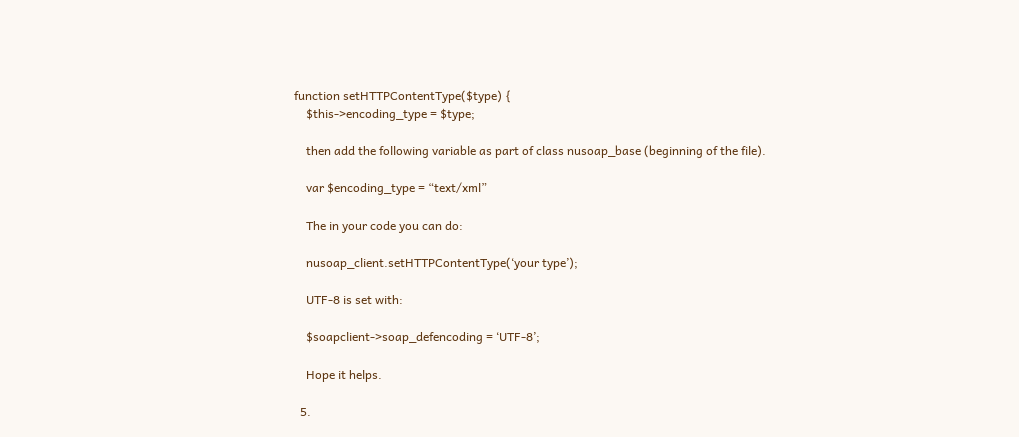function setHTTPContentType($type) {
    $this->encoding_type = $type;

    then add the following variable as part of class nusoap_base (beginning of the file).

    var $encoding_type = “text/xml”

    The in your code you can do:

    nusoap_client.setHTTPContentType(‘your type’);

    UTF-8 is set with:

    $soapclient->soap_defencoding = ‘UTF-8’;

    Hope it helps.

  5.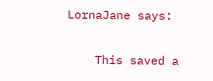LornaJane says:

    This saved a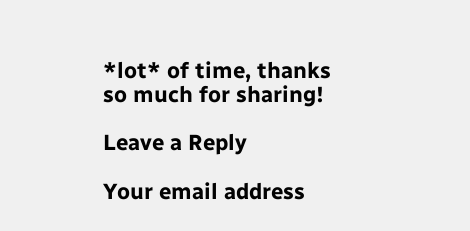*lot* of time, thanks so much for sharing!

Leave a Reply

Your email address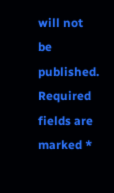will not be published. Required fields are marked *